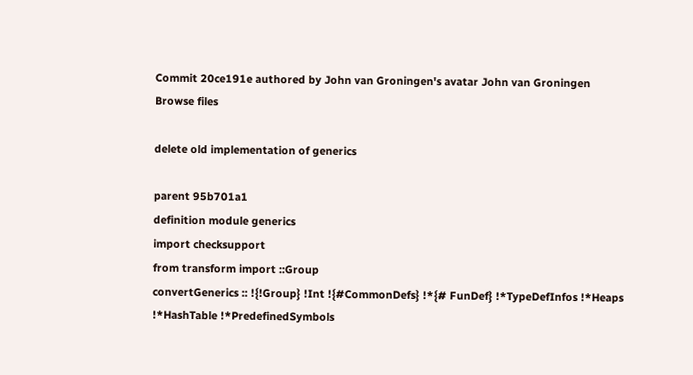Commit 20ce191e authored by John van Groningen's avatar John van Groningen
Browse files

delete old implementation of generics

parent 95b701a1
definition module generics
import checksupport
from transform import ::Group
convertGenerics :: !{!Group} !Int !{#CommonDefs} !*{# FunDef} !*TypeDefInfos !*Heaps !*HashTable !*PredefinedSymbols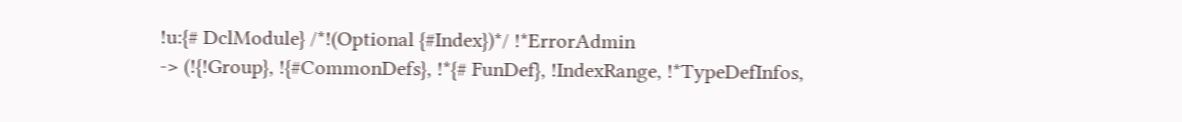!u:{# DclModule} /*!(Optional {#Index})*/ !*ErrorAdmin
-> (!{!Group}, !{#CommonDefs}, !*{# FunDef}, !IndexRange, !*TypeDefInfos,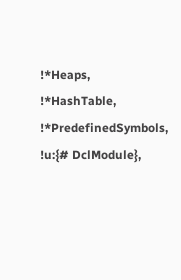!*Heaps, !*HashTable, !*PredefinedSymbols, !u:{# DclModule},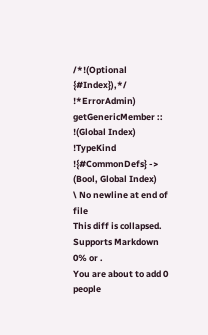/*!(Optional {#Index}),*/ !*ErrorAdmin)
getGenericMember :: !(Global Index) !TypeKind !{#CommonDefs} -> (Bool, Global Index)
\ No newline at end of file
This diff is collapsed.
Supports Markdown
0% or .
You are about to add 0 people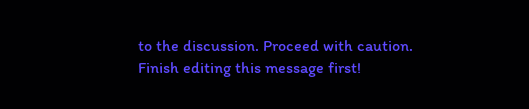to the discussion. Proceed with caution.
Finish editing this message first!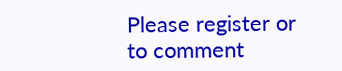Please register or to comment